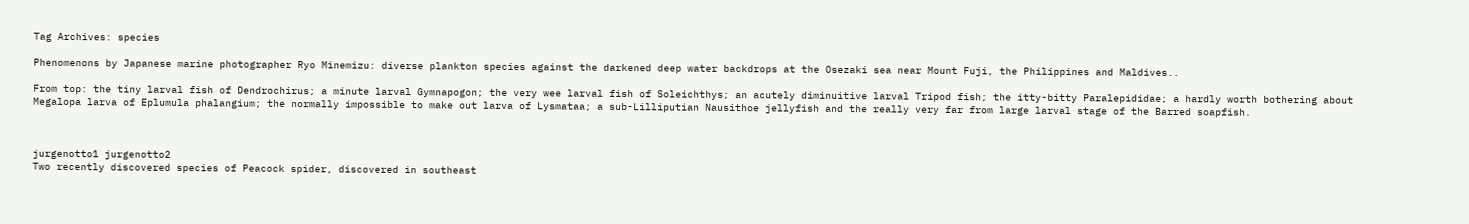Tag Archives: species

Phenomenons by Japanese marine photographer Ryo Minemizu: diverse plankton species against the darkened deep water backdrops at the Osezaki sea near Mount Fuji, the Philippines and Maldives..

From top: the tiny larval fish of Dendrochirus; a minute larval Gymnapogon; the very wee larval fish of Soleichthys; an acutely diminuitive larval Tripod fish; the itty-bitty Paralepididae; a hardly worth bothering about Megalopa larva of Eplumula phalangium; the normally impossible to make out larva of Lysmataa; a sub-Lilliputian Nausithoe jellyfish and the really very far from large larval stage of the Barred soapfish.



jurgenotto1 jurgenotto2
Two recently discovered species of Peacock spider, discovered in southeast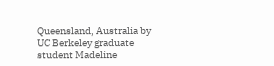Queensland, Australia by UC Berkeley graduate student Madeline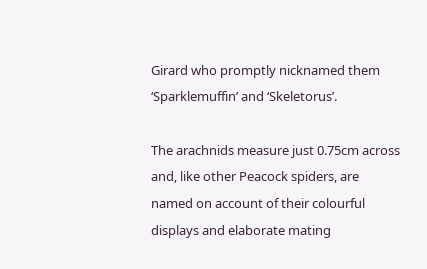Girard who promptly nicknamed them ‘Sparklemuffin’ and ‘Skeletorus’.

The arachnids measure just 0.75cm across and, like other Peacock spiders, are named on account of their colourful displays and elaborate mating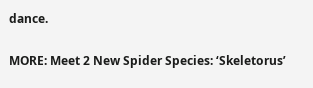dance.

MORE: Meet 2 New Spider Species: ‘Skeletorus’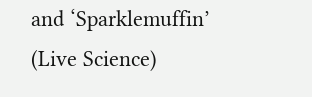and ‘Sparklemuffin’ (Live Science)